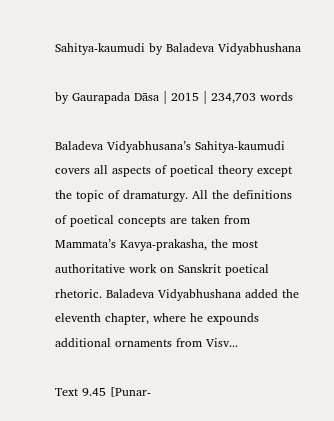Sahitya-kaumudi by Baladeva Vidyabhushana

by Gaurapada Dāsa | 2015 | 234,703 words

Baladeva Vidyabhusana’s Sahitya-kaumudi covers all aspects of poetical theory except the topic of dramaturgy. All the definitions of poetical concepts are taken from Mammata’s Kavya-prakasha, the most authoritative work on Sanskrit poetical rhetoric. Baladeva Vidyabhushana added the eleventh chapter, where he expounds additional ornaments from Visv...

Text 9.45 [Punar-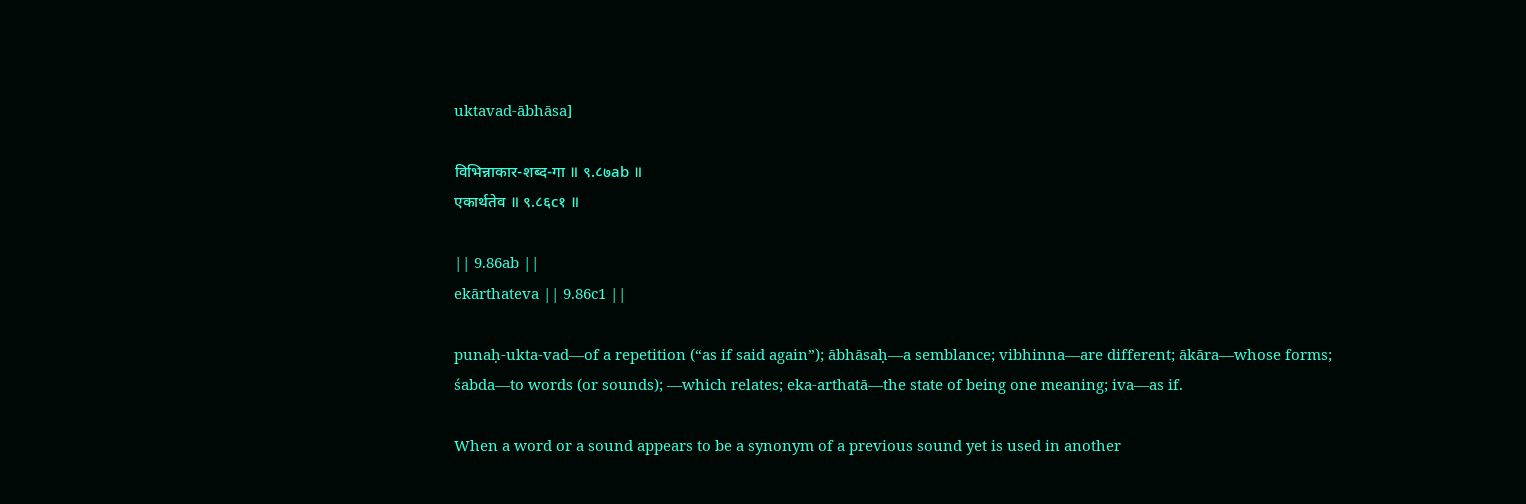uktavad-ābhāsa]

विभिन्नाकार-शब्द-गा ॥ ९.८७ab ॥
एकार्थतेव ॥ ९.८६c१ ॥

|| 9.86ab ||
ekārthateva || 9.86c1 ||

punaḥ-ukta-vad—of a repetition (“as if said again”); ābhāsaḥ—a semblance; vibhinna—are different; ākāra—whose forms; śabda—to words (or sounds); —which relates; eka-arthatā—the state of being one meaning; iva—as if.

When a word or a sound appears to be a synonym of a previous sound yet is used in another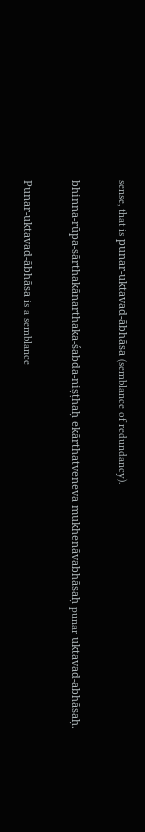sense, that is punar-uktavad-ābhāsa (semblance of redundancy).

bhinna-rūpa-sārthakānarthaka-śabda-niṣṭhaḥ ekārthatveneva mukhenāvabhāsaḥ punar uktavad-abhāsaḥ.

Punar-uktavad-ābhāsa is a semblance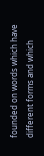founded on words which have different forms and which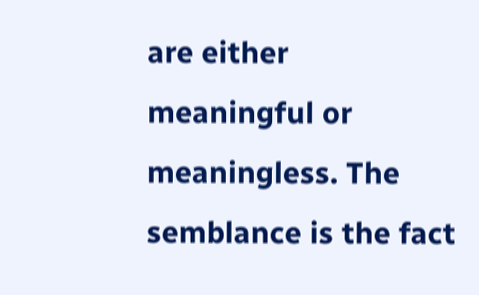are either meaningful or meaningless. The semblance is the fact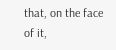that, on the face of it,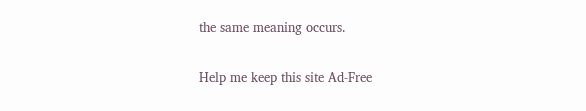the same meaning occurs.

Help me keep this site Ad-Free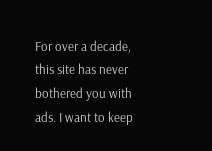For over a decade, this site has never bothered you with ads. I want to keep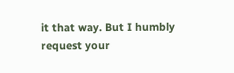it that way. But I humbly request your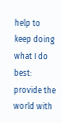help to keep doing what I do best: provide the world with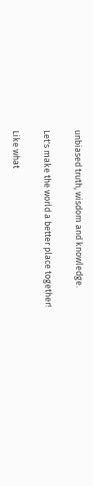unbiased truth, wisdom and knowledge.

Let's make the world a better place together!

Like what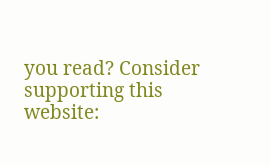you read? Consider supporting this website: